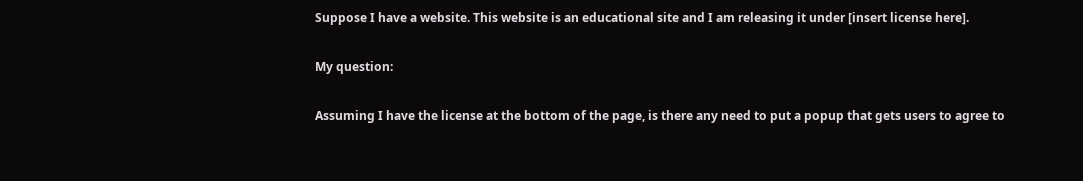Suppose I have a website. This website is an educational site and I am releasing it under [insert license here].

My question:

Assuming I have the license at the bottom of the page, is there any need to put a popup that gets users to agree to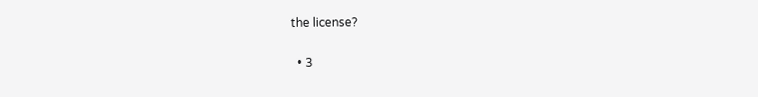the license?

  • 3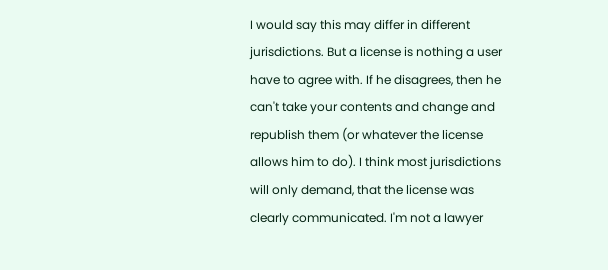I would say this may differ in different jurisdictions. But a license is nothing a user have to agree with. If he disagrees, then he can't take your contents and change and republish them (or whatever the license allows him to do). I think most jurisdictions will only demand, that the license was clearly communicated. I'm not a lawyer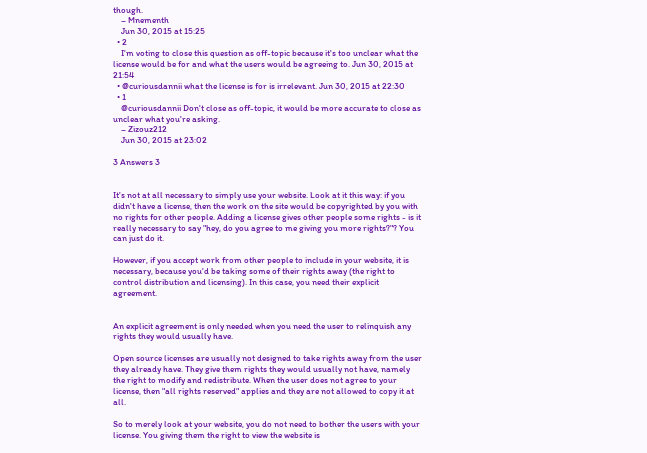though.
    – Mnementh
    Jun 30, 2015 at 15:25
  • 2
    I'm voting to close this question as off-topic because it's too unclear what the license would be for and what the users would be agreeing to. Jun 30, 2015 at 21:54
  • @curiousdannii what the license is for is irrelevant. Jun 30, 2015 at 22:30
  • 1
    @curiousdannii Don't close as off-topic, it would be more accurate to close as unclear what you're asking.
    – Zizouz212
    Jun 30, 2015 at 23:02

3 Answers 3


It's not at all necessary to simply use your website. Look at it this way: if you didn't have a license, then the work on the site would be copyrighted by you with no rights for other people. Adding a license gives other people some rights - is it really necessary to say "hey, do you agree to me giving you more rights?"? You can just do it.

However, if you accept work from other people to include in your website, it is necessary, because you'd be taking some of their rights away (the right to control distribution and licensing). In this case, you need their explicit agreement.


An explicit agreement is only needed when you need the user to relinquish any rights they would usually have.

Open source licenses are usually not designed to take rights away from the user they already have. They give them rights they would usually not have, namely the right to modify and redistribute. When the user does not agree to your license, then "all rights reserved" applies and they are not allowed to copy it at all.

So to merely look at your website, you do not need to bother the users with your license. You giving them the right to view the website is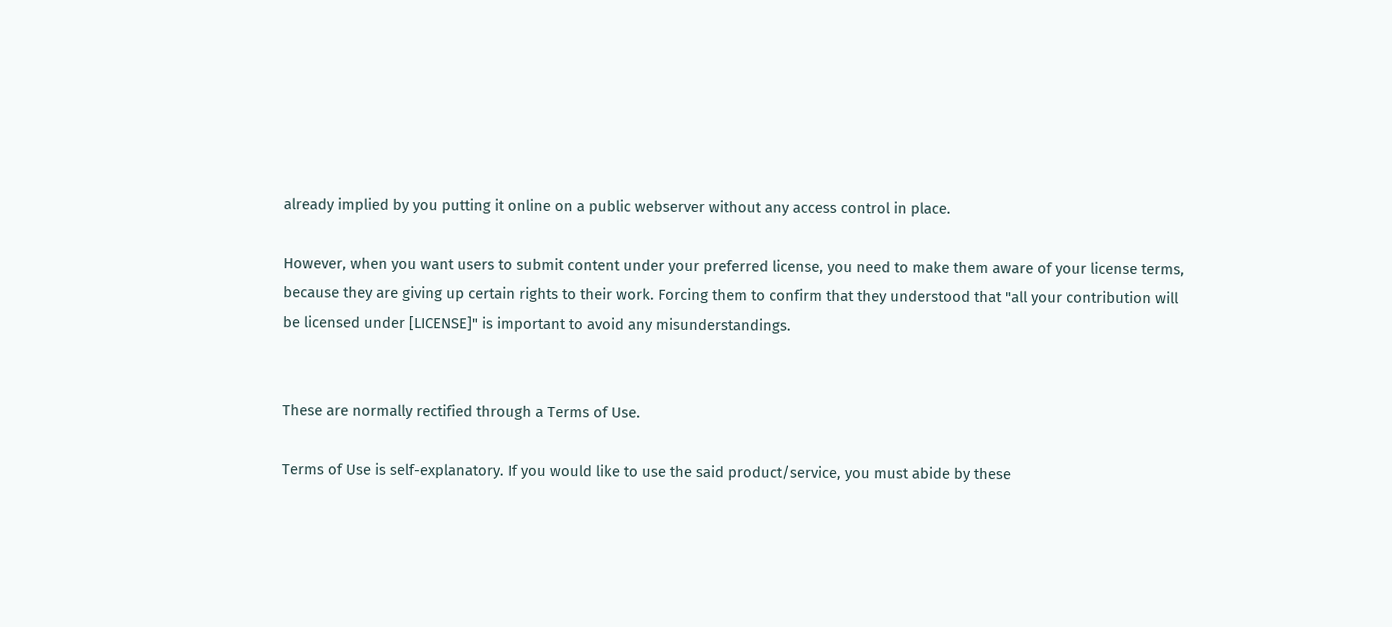already implied by you putting it online on a public webserver without any access control in place.

However, when you want users to submit content under your preferred license, you need to make them aware of your license terms, because they are giving up certain rights to their work. Forcing them to confirm that they understood that "all your contribution will be licensed under [LICENSE]" is important to avoid any misunderstandings.


These are normally rectified through a Terms of Use.

Terms of Use is self-explanatory. If you would like to use the said product/service, you must abide by these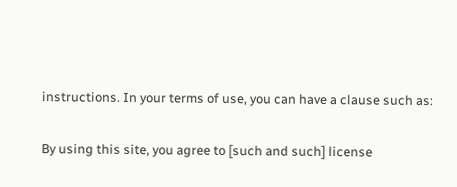instructions. In your terms of use, you can have a clause such as:

By using this site, you agree to [such and such] license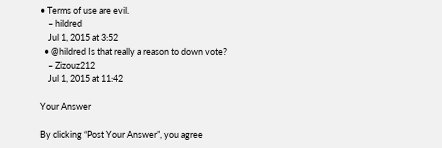• Terms of use are evil.
    – hildred
    Jul 1, 2015 at 3:52
  • @hildred Is that really a reason to down vote?
    – Zizouz212
    Jul 1, 2015 at 11:42

Your Answer

By clicking “Post Your Answer”, you agree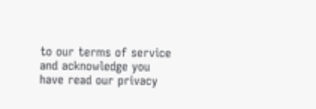to our terms of service and acknowledge you have read our privacy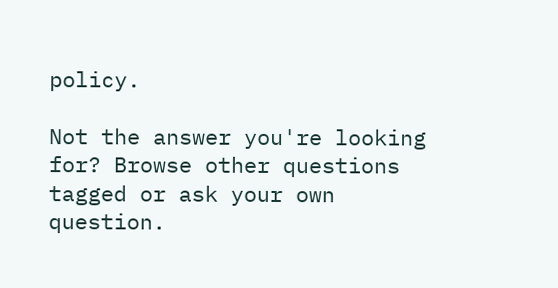policy.

Not the answer you're looking for? Browse other questions tagged or ask your own question.